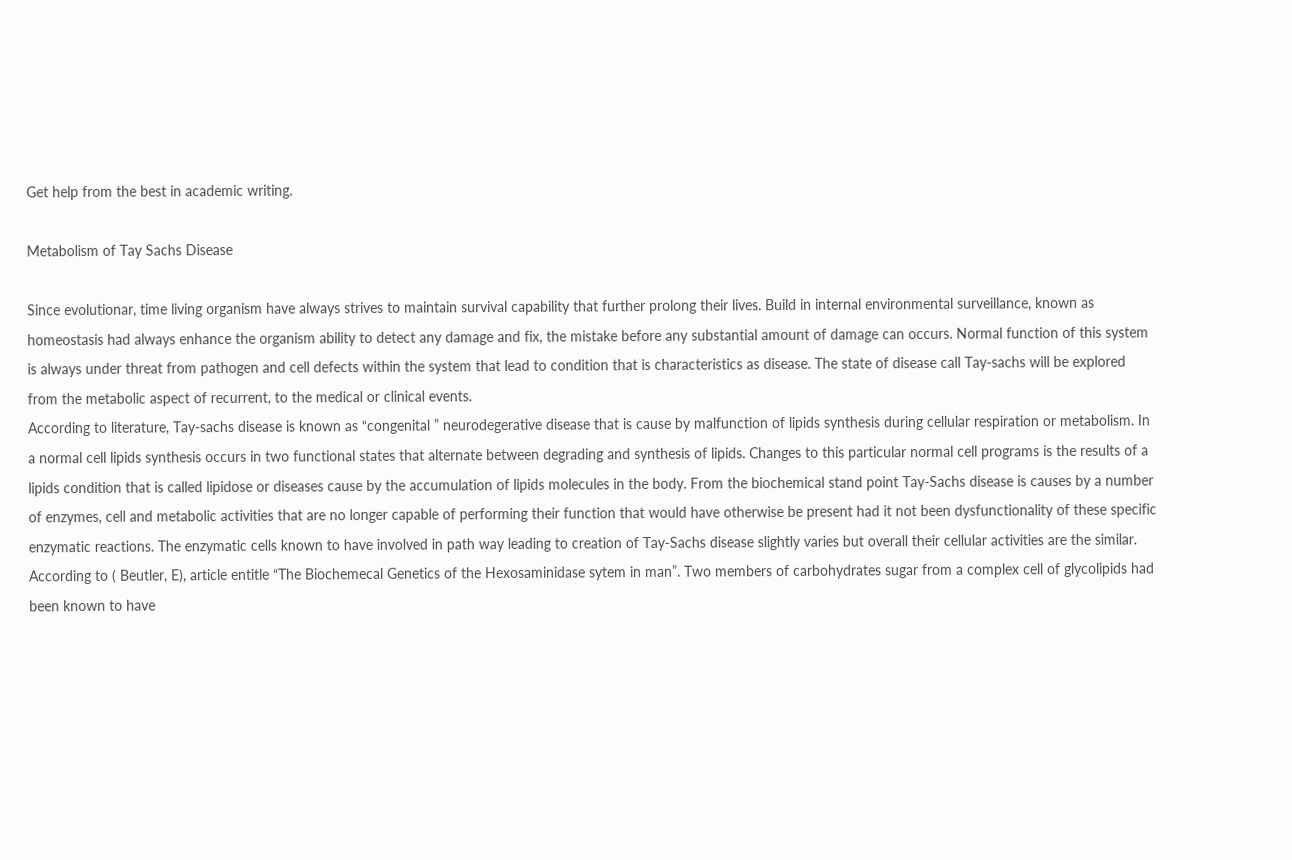Get help from the best in academic writing.

Metabolism of Tay Sachs Disease

Since evolutionar, time living organism have always strives to maintain survival capability that further prolong their lives. Build in internal environmental surveillance, known as homeostasis had always enhance the organism ability to detect any damage and fix, the mistake before any substantial amount of damage can occurs. Normal function of this system is always under threat from pathogen and cell defects within the system that lead to condition that is characteristics as disease. The state of disease call Tay-sachs will be explored from the metabolic aspect of recurrent, to the medical or clinical events.
According to literature, Tay-sachs disease is known as “congenital ” neurodegerative disease that is cause by malfunction of lipids synthesis during cellular respiration or metabolism. In a normal cell lipids synthesis occurs in two functional states that alternate between degrading and synthesis of lipids. Changes to this particular normal cell programs is the results of a lipids condition that is called lipidose or diseases cause by the accumulation of lipids molecules in the body. From the biochemical stand point Tay-Sachs disease is causes by a number of enzymes, cell and metabolic activities that are no longer capable of performing their function that would have otherwise be present had it not been dysfunctionality of these specific enzymatic reactions. The enzymatic cells known to have involved in path way leading to creation of Tay-Sachs disease slightly varies but overall their cellular activities are the similar. According to ( Beutler, E), article entitle “The Biochemecal Genetics of the Hexosaminidase sytem in man”. Two members of carbohydrates sugar from a complex cell of glycolipids had been known to have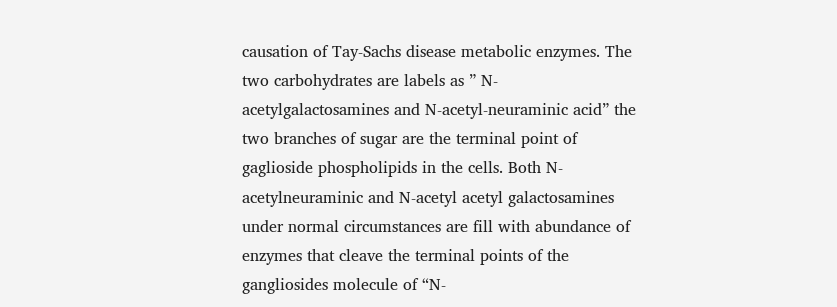causation of Tay-Sachs disease metabolic enzymes. The two carbohydrates are labels as ” N- acetylgalactosamines and N-acetyl-neuraminic acid” the two branches of sugar are the terminal point of gaglioside phospholipids in the cells. Both N-acetylneuraminic and N-acetyl acetyl galactosamines under normal circumstances are fill with abundance of enzymes that cleave the terminal points of the gangliosides molecule of “N-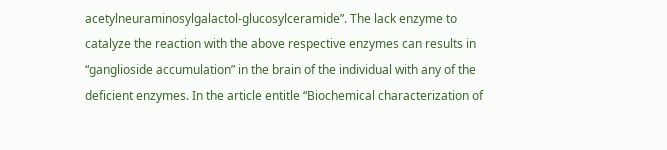acetylneuraminosylgalactol-glucosylceramide”. The lack enzyme to catalyze the reaction with the above respective enzymes can results in “ganglioside accumulation” in the brain of the individual with any of the deficient enzymes. In the article entitle “Biochemical characterization of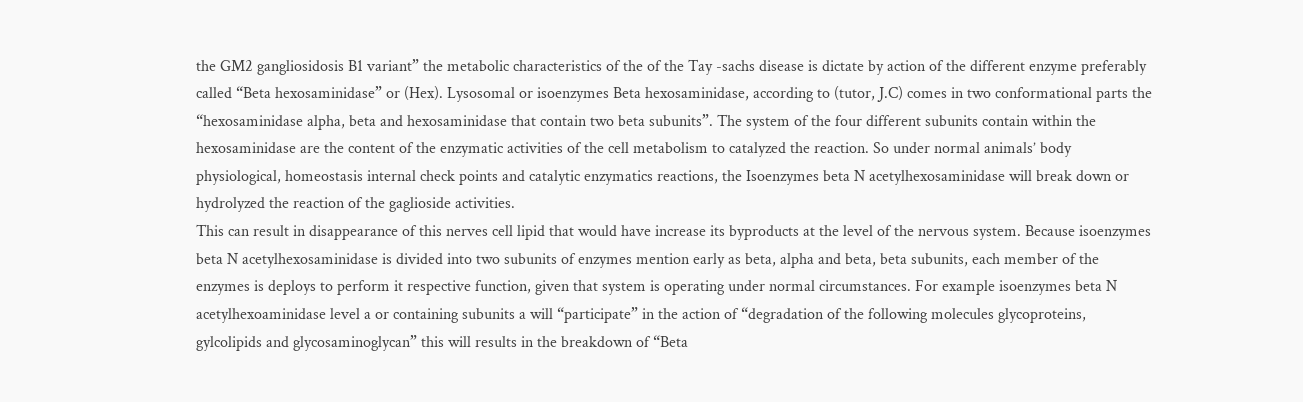the GM2 gangliosidosis B1 variant” the metabolic characteristics of the of the Tay -sachs disease is dictate by action of the different enzyme preferably called “Beta hexosaminidase” or (Hex). Lysosomal or isoenzymes Beta hexosaminidase, according to (tutor, J.C) comes in two conformational parts the “hexosaminidase alpha, beta and hexosaminidase that contain two beta subunits”. The system of the four different subunits contain within the hexosaminidase are the content of the enzymatic activities of the cell metabolism to catalyzed the reaction. So under normal animals’ body physiological, homeostasis internal check points and catalytic enzymatics reactions, the Isoenzymes beta N acetylhexosaminidase will break down or hydrolyzed the reaction of the gaglioside activities.
This can result in disappearance of this nerves cell lipid that would have increase its byproducts at the level of the nervous system. Because isoenzymes beta N acetylhexosaminidase is divided into two subunits of enzymes mention early as beta, alpha and beta, beta subunits, each member of the enzymes is deploys to perform it respective function, given that system is operating under normal circumstances. For example isoenzymes beta N acetylhexoaminidase level a or containing subunits a will “participate” in the action of “degradation of the following molecules glycoproteins, gylcolipids and glycosaminoglycan” this will results in the breakdown of “Beta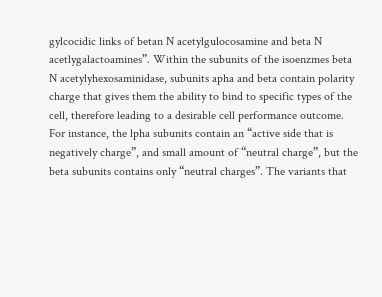gylcocidic links of betan N acetylgulocosamine and beta N acetlygalactoamines”. Within the subunits of the isoenzmes beta N acetylyhexosaminidase, subunits apha and beta contain polarity charge that gives them the ability to bind to specific types of the cell, therefore leading to a desirable cell performance outcome. For instance, the lpha subunits contain an “active side that is negatively charge”, and small amount of “neutral charge”, but the beta subunits contains only “neutral charges”. The variants that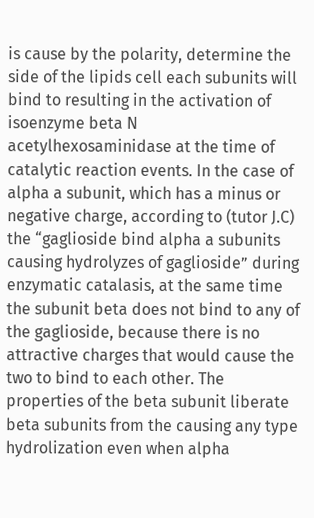is cause by the polarity, determine the side of the lipids cell each subunits will bind to resulting in the activation of isoenzyme beta N acetylhexosaminidase at the time of catalytic reaction events. In the case of alpha a subunit, which has a minus or negative charge, according to (tutor J.C) the “gaglioside bind alpha a subunits causing hydrolyzes of gaglioside” during enzymatic catalasis, at the same time the subunit beta does not bind to any of the gaglioside, because there is no attractive charges that would cause the two to bind to each other. The properties of the beta subunit liberate beta subunits from the causing any type hydrolization even when alpha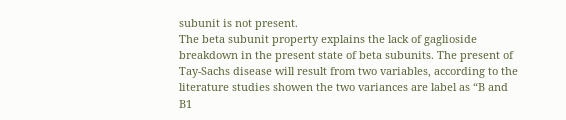subunit is not present.
The beta subunit property explains the lack of gaglioside breakdown in the present state of beta subunits. The present of Tay-Sachs disease will result from two variables, according to the literature studies showen the two variances are label as “B and B1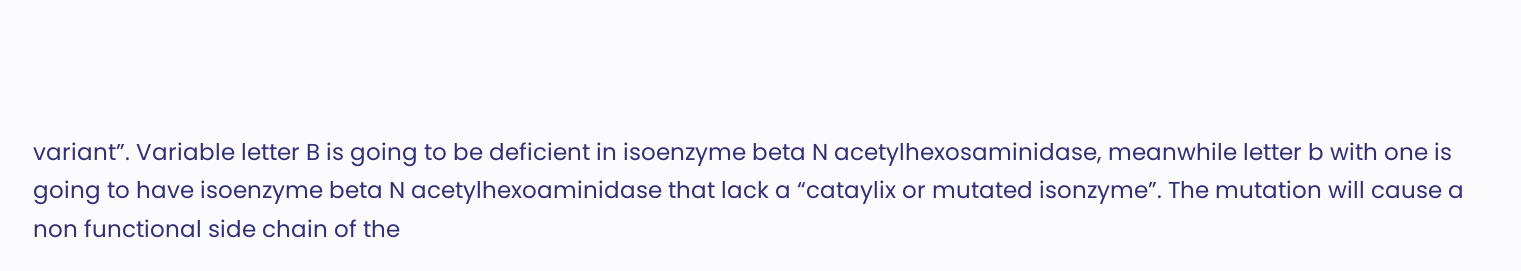variant”. Variable letter B is going to be deficient in isoenzyme beta N acetylhexosaminidase, meanwhile letter b with one is going to have isoenzyme beta N acetylhexoaminidase that lack a “cataylix or mutated isonzyme”. The mutation will cause a non functional side chain of the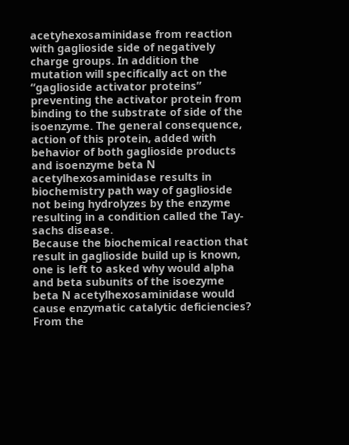acetyhexosaminidase from reaction with gaglioside side of negatively charge groups. In addition the mutation will specifically act on the “gaglioside activator proteins” preventing the activator protein from binding to the substrate of side of the isoenzyme. The general consequence, action of this protein, added with behavior of both gaglioside products and isoenzyme beta N acetylhexosaminidase results in biochemistry path way of gaglioside not being hydrolyzes by the enzyme resulting in a condition called the Tay-sachs disease.
Because the biochemical reaction that result in gaglioside build up is known, one is left to asked why would alpha and beta subunits of the isoezyme beta N acetylhexosaminidase would cause enzymatic catalytic deficiencies? From the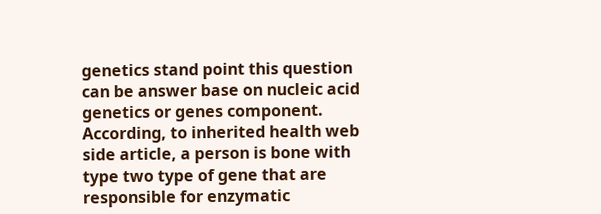genetics stand point this question can be answer base on nucleic acid genetics or genes component. According, to inherited health web side article, a person is bone with type two type of gene that are responsible for enzymatic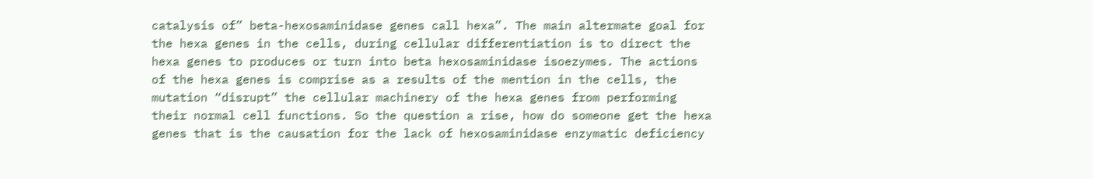catalysis of” beta-hexosaminidase genes call hexa”. The main altermate goal for the hexa genes in the cells, during cellular differentiation is to direct the hexa genes to produces or turn into beta hexosaminidase isoezymes. The actions of the hexa genes is comprise as a results of the mention in the cells, the mutation “disrupt” the cellular machinery of the hexa genes from performing their normal cell functions. So the question a rise, how do someone get the hexa genes that is the causation for the lack of hexosaminidase enzymatic deficiency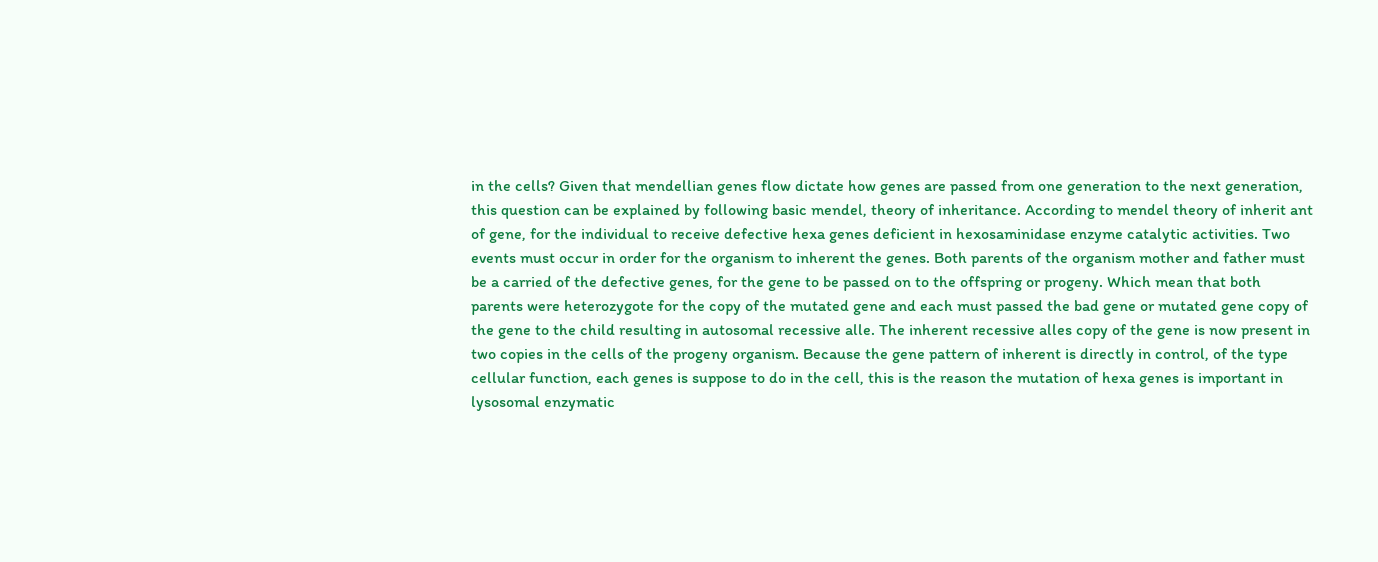in the cells? Given that mendellian genes flow dictate how genes are passed from one generation to the next generation, this question can be explained by following basic mendel, theory of inheritance. According to mendel theory of inherit ant of gene, for the individual to receive defective hexa genes deficient in hexosaminidase enzyme catalytic activities. Two events must occur in order for the organism to inherent the genes. Both parents of the organism mother and father must be a carried of the defective genes, for the gene to be passed on to the offspring or progeny. Which mean that both parents were heterozygote for the copy of the mutated gene and each must passed the bad gene or mutated gene copy of the gene to the child resulting in autosomal recessive alle. The inherent recessive alles copy of the gene is now present in two copies in the cells of the progeny organism. Because the gene pattern of inherent is directly in control, of the type cellular function, each genes is suppose to do in the cell, this is the reason the mutation of hexa genes is important in lysosomal enzymatic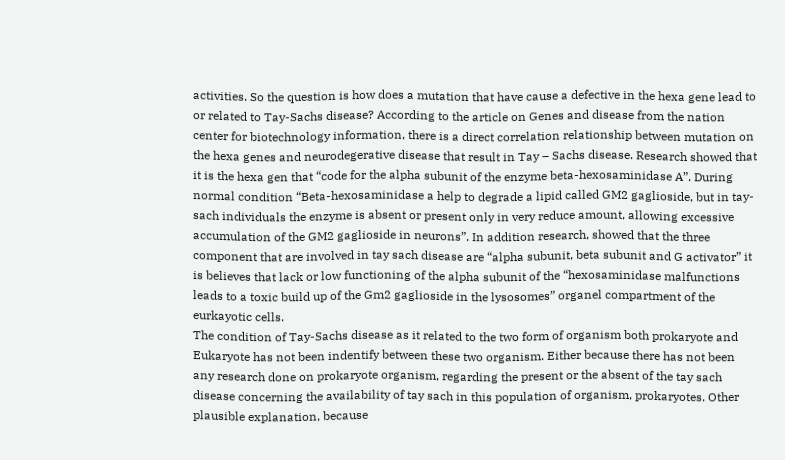activities. So the question is how does a mutation that have cause a defective in the hexa gene lead to or related to Tay-Sachs disease? According to the article on Genes and disease from the nation center for biotechnology information, there is a direct correlation relationship between mutation on the hexa genes and neurodegerative disease that result in Tay – Sachs disease. Research showed that it is the hexa gen that “code for the alpha subunit of the enzyme beta-hexosaminidase A”. During normal condition “Beta-hexosaminidase a help to degrade a lipid called GM2 gaglioside, but in tay-sach individuals the enzyme is absent or present only in very reduce amount, allowing excessive accumulation of the GM2 gaglioside in neurons”. In addition research, showed that the three component that are involved in tay sach disease are “alpha subunit, beta subunit and G activator” it is believes that lack or low functioning of the alpha subunit of the “hexosaminidase malfunctions leads to a toxic build up of the Gm2 gaglioside in the lysosomes” organel compartment of the eurkayotic cells.
The condition of Tay-Sachs disease as it related to the two form of organism both prokaryote and Eukaryote has not been indentify between these two organism. Either because there has not been any research done on prokaryote organism, regarding the present or the absent of the tay sach disease concerning the availability of tay sach in this population of organism, prokaryotes. Other plausible explanation, because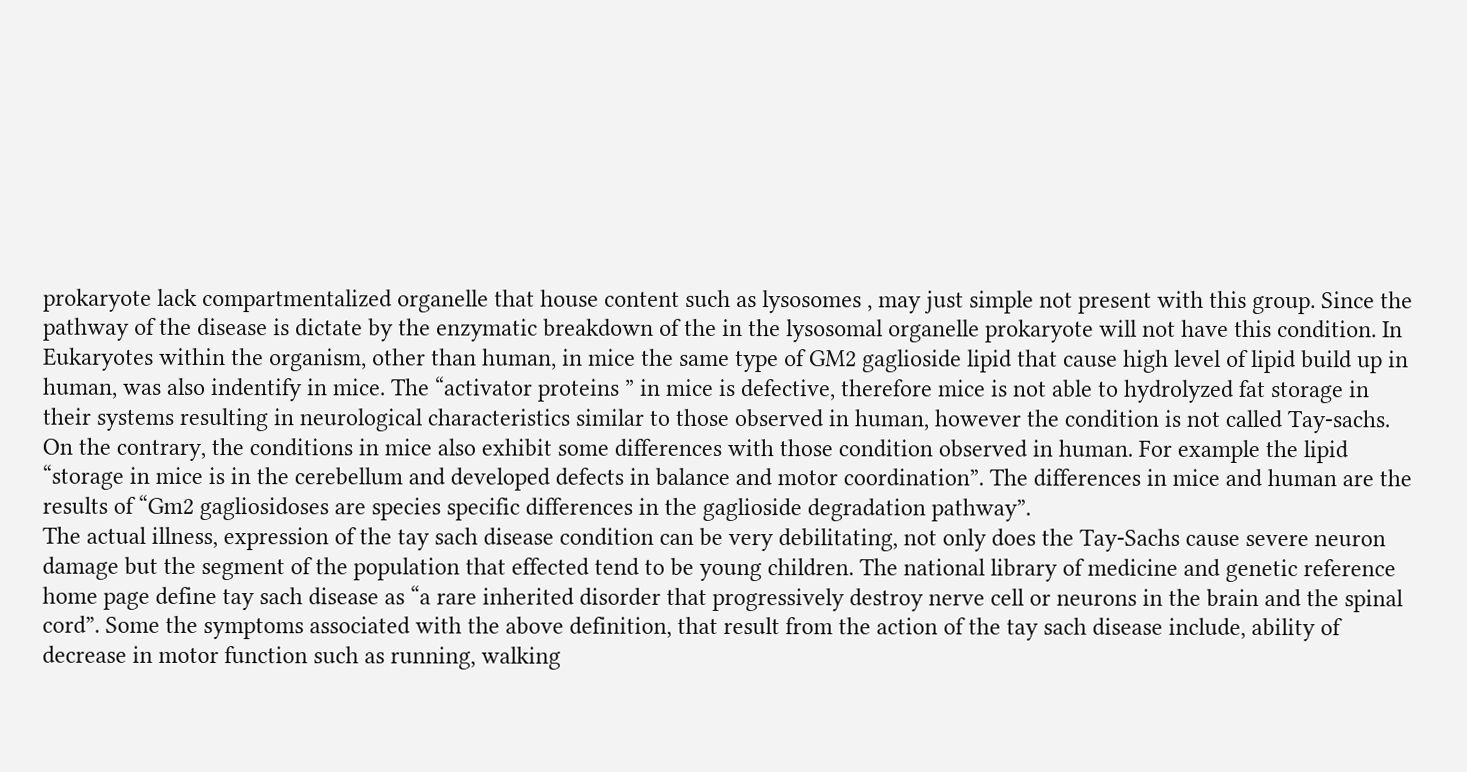prokaryote lack compartmentalized organelle that house content such as lysosomes , may just simple not present with this group. Since the pathway of the disease is dictate by the enzymatic breakdown of the in the lysosomal organelle prokaryote will not have this condition. In Eukaryotes within the organism, other than human, in mice the same type of GM2 gaglioside lipid that cause high level of lipid build up in human, was also indentify in mice. The “activator proteins ” in mice is defective, therefore mice is not able to hydrolyzed fat storage in their systems resulting in neurological characteristics similar to those observed in human, however the condition is not called Tay-sachs. On the contrary, the conditions in mice also exhibit some differences with those condition observed in human. For example the lipid “storage in mice is in the cerebellum and developed defects in balance and motor coordination”. The differences in mice and human are the results of “Gm2 gagliosidoses are species specific differences in the gaglioside degradation pathway”.
The actual illness, expression of the tay sach disease condition can be very debilitating, not only does the Tay-Sachs cause severe neuron damage but the segment of the population that effected tend to be young children. The national library of medicine and genetic reference home page define tay sach disease as “a rare inherited disorder that progressively destroy nerve cell or neurons in the brain and the spinal cord”. Some the symptoms associated with the above definition, that result from the action of the tay sach disease include, ability of decrease in motor function such as running, walking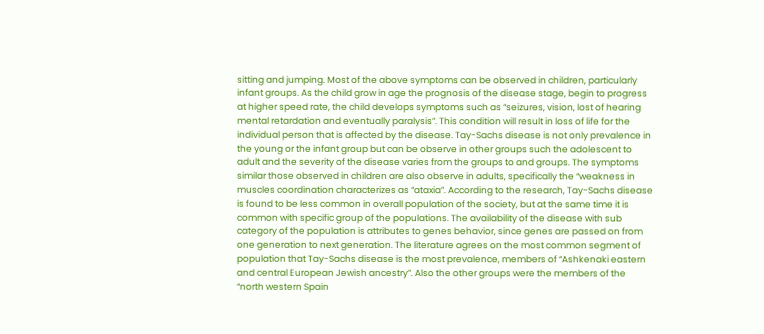sitting and jumping. Most of the above symptoms can be observed in children, particularly infant groups. As the child grow in age the prognosis of the disease stage, begin to progress at higher speed rate, the child develops symptoms such as “seizures, vision, lost of hearing mental retardation and eventually paralysis”. This condition will result in loss of life for the individual person that is affected by the disease. Tay-Sachs disease is not only prevalence in the young or the infant group but can be observe in other groups such the adolescent to adult and the severity of the disease varies from the groups to and groups. The symptoms similar those observed in children are also observe in adults, specifically the “weakness in muscles coordination characterizes as “ataxia”. According to the research, Tay-Sachs disease is found to be less common in overall population of the society, but at the same time it is common with specific group of the populations. The availability of the disease with sub category of the population is attributes to genes behavior, since genes are passed on from one generation to next generation. The literature agrees on the most common segment of population that Tay-Sachs disease is the most prevalence, members of “Ashkenaki eastern and central European Jewish ancestry”. Also the other groups were the members of the “north western Spain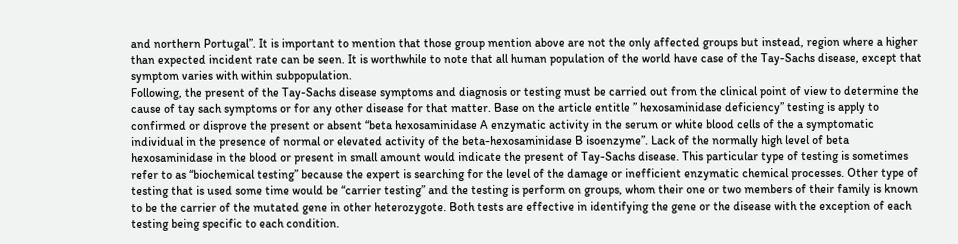and northern Portugal”. It is important to mention that those group mention above are not the only affected groups but instead, region where a higher than expected incident rate can be seen. It is worthwhile to note that all human population of the world have case of the Tay-Sachs disease, except that symptom varies with within subpopulation.
Following, the present of the Tay-Sachs disease symptoms and diagnosis or testing must be carried out from the clinical point of view to determine the cause of tay sach symptoms or for any other disease for that matter. Base on the article entitle ” hexosaminidase deficiency” testing is apply to confirmed or disprove the present or absent “beta hexosaminidase A enzymatic activity in the serum or white blood cells of the a symptomatic individual in the presence of normal or elevated activity of the beta-hexosaminidase B isoenzyme”. Lack of the normally high level of beta hexosaminidase in the blood or present in small amount would indicate the present of Tay-Sachs disease. This particular type of testing is sometimes refer to as “biochemical testing” because the expert is searching for the level of the damage or inefficient enzymatic chemical processes. Other type of testing that is used some time would be “carrier testing” and the testing is perform on groups, whom their one or two members of their family is known to be the carrier of the mutated gene in other heterozygote. Both tests are effective in identifying the gene or the disease with the exception of each testing being specific to each condition.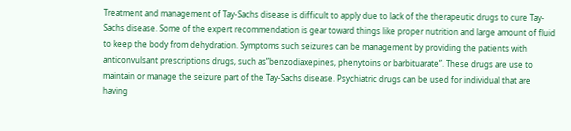Treatment and management of Tay-Sachs disease is difficult to apply due to lack of the therapeutic drugs to cure Tay-Sachs disease. Some of the expert recommendation is gear toward things like proper nutrition and large amount of fluid to keep the body from dehydration. Symptoms such seizures can be management by providing the patients with anticonvulsant prescriptions drugs, such as”benzodiaxepines, phenytoins or barbituarate”. These drugs are use to maintain or manage the seizure part of the Tay-Sachs disease. Psychiatric drugs can be used for individual that are having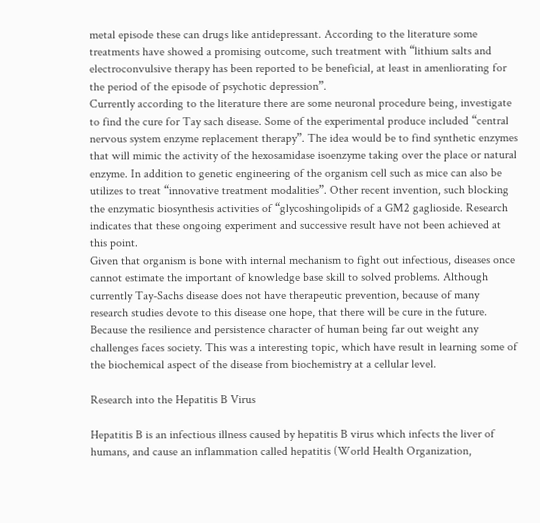metal episode these can drugs like antidepressant. According to the literature some treatments have showed a promising outcome, such treatment with “lithium salts and electroconvulsive therapy has been reported to be beneficial, at least in amenliorating for the period of the episode of psychotic depression”.
Currently according to the literature there are some neuronal procedure being, investigate to find the cure for Tay sach disease. Some of the experimental produce included “central nervous system enzyme replacement therapy”. The idea would be to find synthetic enzymes that will mimic the activity of the hexosamidase isoenzyme taking over the place or natural enzyme. In addition to genetic engineering of the organism cell such as mice can also be utilizes to treat “innovative treatment modalities”. Other recent invention, such blocking the enzymatic biosynthesis activities of “glycoshingolipids of a GM2 gaglioside. Research indicates that these ongoing experiment and successive result have not been achieved at this point.
Given that organism is bone with internal mechanism to fight out infectious, diseases once cannot estimate the important of knowledge base skill to solved problems. Although currently Tay-Sachs disease does not have therapeutic prevention, because of many research studies devote to this disease one hope, that there will be cure in the future. Because the resilience and persistence character of human being far out weight any challenges faces society. This was a interesting topic, which have result in learning some of the biochemical aspect of the disease from biochemistry at a cellular level.

Research into the Hepatitis B Virus

Hepatitis B is an infectious illness caused by hepatitis B virus which infects the liver of humans, and cause an inflammation called hepatitis (World Health Organization,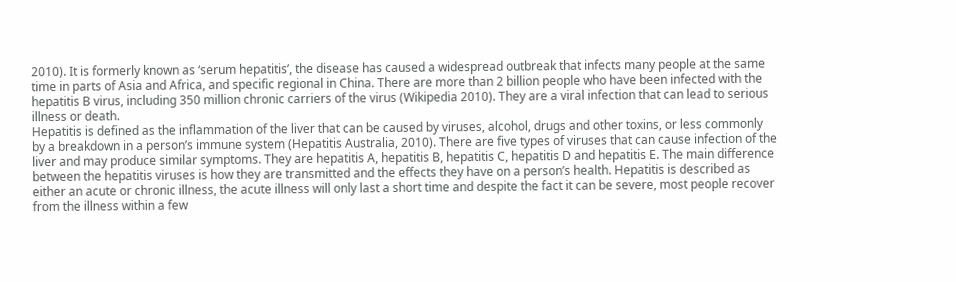2010). It is formerly known as ‘serum hepatitis’, the disease has caused a widespread outbreak that infects many people at the same time in parts of Asia and Africa, and specific regional in China. There are more than 2 billion people who have been infected with the hepatitis B virus, including 350 million chronic carriers of the virus (Wikipedia 2010). They are a viral infection that can lead to serious illness or death.
Hepatitis is defined as the inflammation of the liver that can be caused by viruses, alcohol, drugs and other toxins, or less commonly by a breakdown in a person’s immune system (Hepatitis Australia, 2010). There are five types of viruses that can cause infection of the liver and may produce similar symptoms. They are hepatitis A, hepatitis B, hepatitis C, hepatitis D and hepatitis E. The main difference between the hepatitis viruses is how they are transmitted and the effects they have on a person’s health. Hepatitis is described as either an acute or chronic illness, the acute illness will only last a short time and despite the fact it can be severe, most people recover from the illness within a few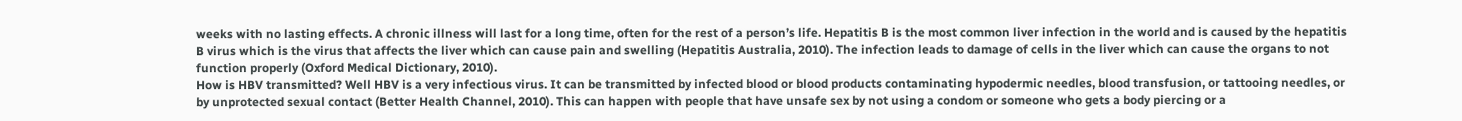weeks with no lasting effects. A chronic illness will last for a long time, often for the rest of a person’s life. Hepatitis B is the most common liver infection in the world and is caused by the hepatitis B virus which is the virus that affects the liver which can cause pain and swelling (Hepatitis Australia, 2010). The infection leads to damage of cells in the liver which can cause the organs to not function properly (Oxford Medical Dictionary, 2010).
How is HBV transmitted? Well HBV is a very infectious virus. It can be transmitted by infected blood or blood products contaminating hypodermic needles, blood transfusion, or tattooing needles, or by unprotected sexual contact (Better Health Channel, 2010). This can happen with people that have unsafe sex by not using a condom or someone who gets a body piercing or a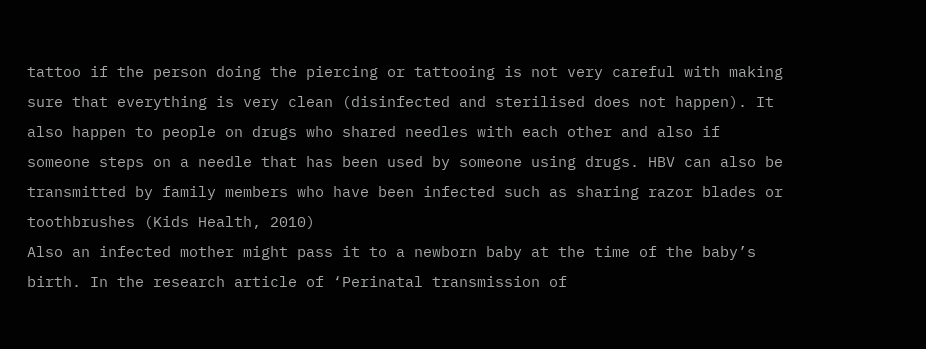tattoo if the person doing the piercing or tattooing is not very careful with making sure that everything is very clean (disinfected and sterilised does not happen). It also happen to people on drugs who shared needles with each other and also if someone steps on a needle that has been used by someone using drugs. HBV can also be transmitted by family members who have been infected such as sharing razor blades or toothbrushes (Kids Health, 2010)
Also an infected mother might pass it to a newborn baby at the time of the baby’s birth. In the research article of ‘Perinatal transmission of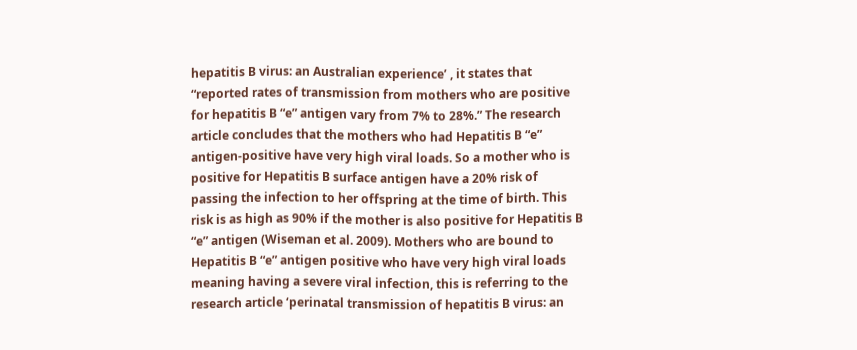hepatitis B virus: an Australian experience’ , it states that “reported rates of transmission from mothers who are positive for hepatitis B “e” antigen vary from 7% to 28%.” The research article concludes that the mothers who had Hepatitis B “e” antigen-positive have very high viral loads. So a mother who is positive for Hepatitis B surface antigen have a 20% risk of passing the infection to her offspring at the time of birth. This risk is as high as 90% if the mother is also positive for Hepatitis B “e” antigen (Wiseman et al. 2009). Mothers who are bound to Hepatitis B “e” antigen positive who have very high viral loads meaning having a severe viral infection, this is referring to the research article ‘perinatal transmission of hepatitis B virus: an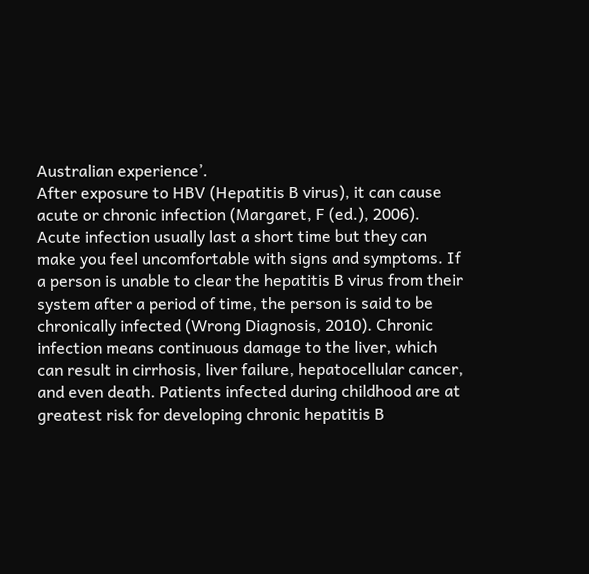Australian experience’.
After exposure to HBV (Hepatitis B virus), it can cause acute or chronic infection (Margaret, F (ed.), 2006). Acute infection usually last a short time but they can make you feel uncomfortable with signs and symptoms. If a person is unable to clear the hepatitis B virus from their system after a period of time, the person is said to be chronically infected (Wrong Diagnosis, 2010). Chronic infection means continuous damage to the liver, which can result in cirrhosis, liver failure, hepatocellular cancer, and even death. Patients infected during childhood are at greatest risk for developing chronic hepatitis B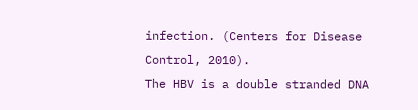infection. (Centers for Disease Control, 2010).
The HBV is a double stranded DNA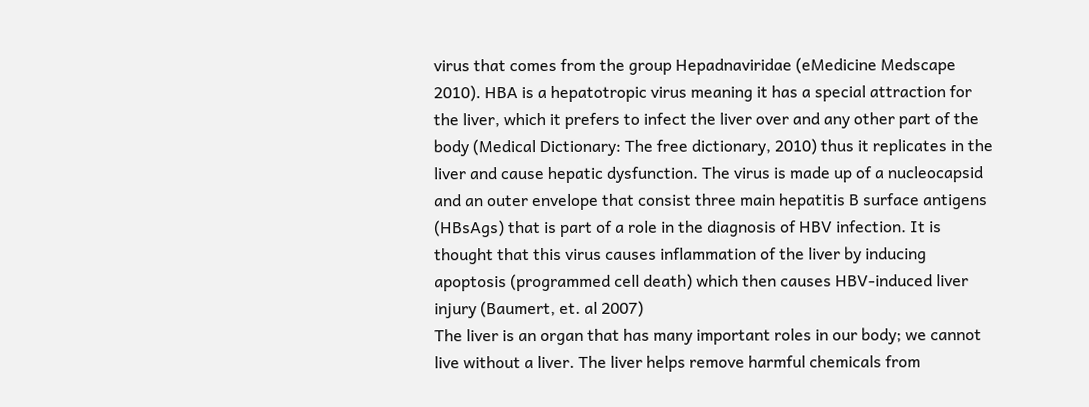virus that comes from the group Hepadnaviridae (eMedicine Medscape 2010). HBA is a hepatotropic virus meaning it has a special attraction for the liver, which it prefers to infect the liver over and any other part of the body (Medical Dictionary: The free dictionary, 2010) thus it replicates in the liver and cause hepatic dysfunction. The virus is made up of a nucleocapsid and an outer envelope that consist three main hepatitis B surface antigens (HBsAgs) that is part of a role in the diagnosis of HBV infection. It is thought that this virus causes inflammation of the liver by inducing apoptosis (programmed cell death) which then causes HBV-induced liver injury (Baumert, et. al 2007)
The liver is an organ that has many important roles in our body; we cannot live without a liver. The liver helps remove harmful chemicals from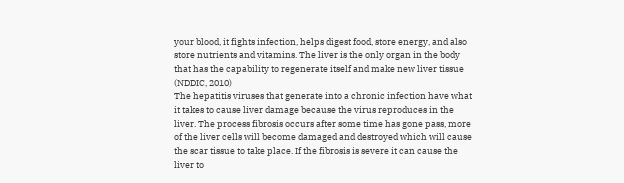your blood, it fights infection, helps digest food, store energy, and also store nutrients and vitamins. The liver is the only organ in the body that has the capability to regenerate itself and make new liver tissue (NDDIC, 2010)
The hepatitis viruses that generate into a chronic infection have what it takes to cause liver damage because the virus reproduces in the liver. The process fibrosis occurs after some time has gone pass, more of the liver cells will become damaged and destroyed which will cause the scar tissue to take place. If the fibrosis is severe it can cause the liver to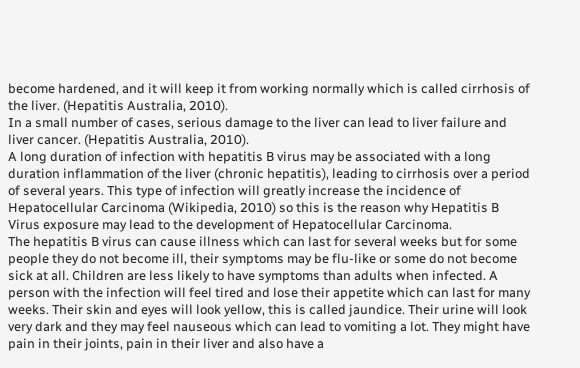become hardened, and it will keep it from working normally which is called cirrhosis of the liver. (Hepatitis Australia, 2010).
In a small number of cases, serious damage to the liver can lead to liver failure and liver cancer. (Hepatitis Australia, 2010).
A long duration of infection with hepatitis B virus may be associated with a long duration inflammation of the liver (chronic hepatitis), leading to cirrhosis over a period of several years. This type of infection will greatly increase the incidence of Hepatocellular Carcinoma (Wikipedia, 2010) so this is the reason why Hepatitis B Virus exposure may lead to the development of Hepatocellular Carcinoma.
The hepatitis B virus can cause illness which can last for several weeks but for some people they do not become ill, their symptoms may be flu-like or some do not become sick at all. Children are less likely to have symptoms than adults when infected. A person with the infection will feel tired and lose their appetite which can last for many weeks. Their skin and eyes will look yellow, this is called jaundice. Their urine will look very dark and they may feel nauseous which can lead to vomiting a lot. They might have pain in their joints, pain in their liver and also have a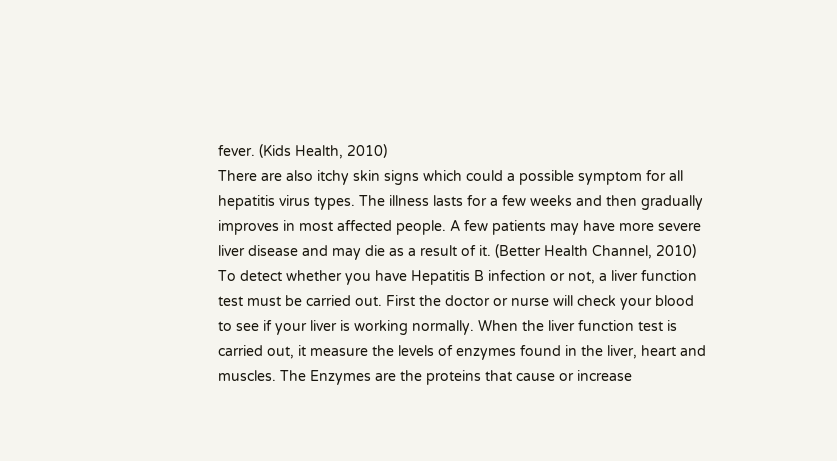fever. (Kids Health, 2010)
There are also itchy skin signs which could a possible symptom for all hepatitis virus types. The illness lasts for a few weeks and then gradually improves in most affected people. A few patients may have more severe liver disease and may die as a result of it. (Better Health Channel, 2010)
To detect whether you have Hepatitis B infection or not, a liver function test must be carried out. First the doctor or nurse will check your blood to see if your liver is working normally. When the liver function test is carried out, it measure the levels of enzymes found in the liver, heart and muscles. The Enzymes are the proteins that cause or increase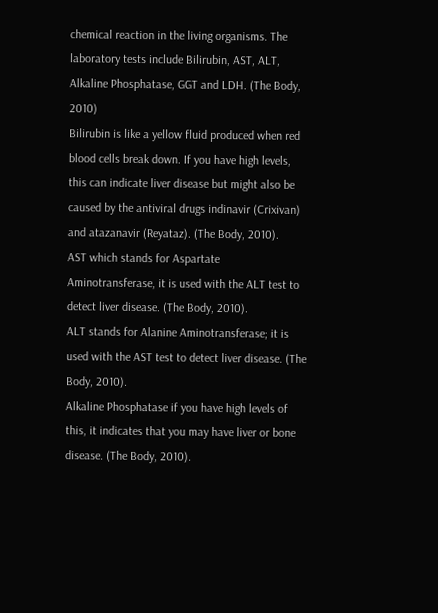chemical reaction in the living organisms. The laboratory tests include Bilirubin, AST, ALT, Alkaline Phosphatase, GGT and LDH. (The Body, 2010)
Bilirubin is like a yellow fluid produced when red blood cells break down. If you have high levels, this can indicate liver disease but might also be caused by the antiviral drugs indinavir (Crixivan) and atazanavir (Reyataz). (The Body, 2010).
AST which stands for Aspartate Aminotransferase, it is used with the ALT test to detect liver disease. (The Body, 2010).
ALT stands for Alanine Aminotransferase; it is used with the AST test to detect liver disease. (The Body, 2010).
Alkaline Phosphatase if you have high levels of this, it indicates that you may have liver or bone disease. (The Body, 2010).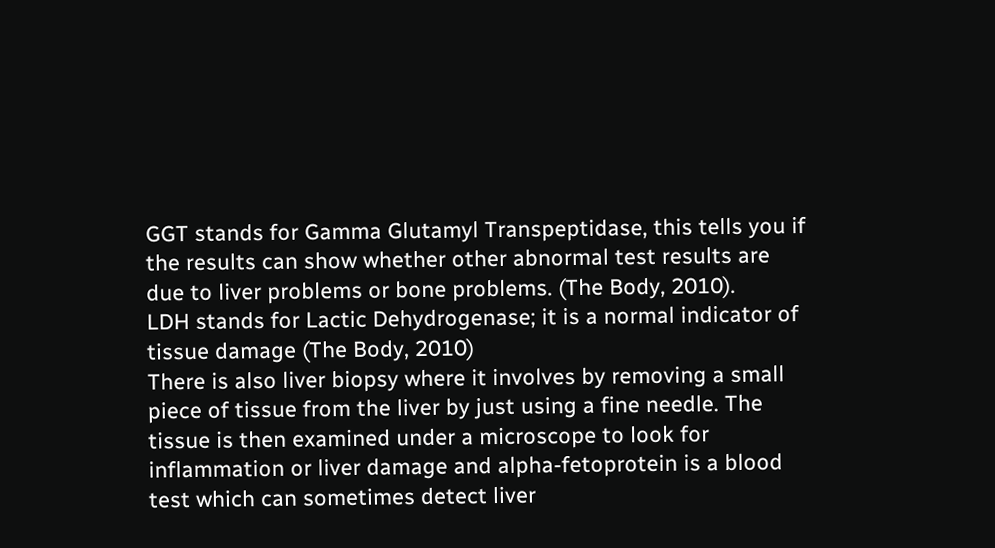GGT stands for Gamma Glutamyl Transpeptidase, this tells you if the results can show whether other abnormal test results are due to liver problems or bone problems. (The Body, 2010).
LDH stands for Lactic Dehydrogenase; it is a normal indicator of tissue damage (The Body, 2010)
There is also liver biopsy where it involves by removing a small piece of tissue from the liver by just using a fine needle. The tissue is then examined under a microscope to look for inflammation or liver damage and alpha-fetoprotein is a blood test which can sometimes detect liver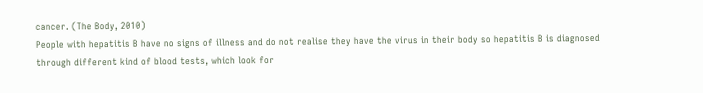cancer. (The Body, 2010)
People with hepatitis B have no signs of illness and do not realise they have the virus in their body so hepatitis B is diagnosed through different kind of blood tests, which look for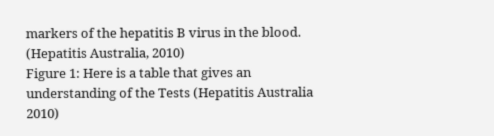markers of the hepatitis B virus in the blood. (Hepatitis Australia, 2010)
Figure 1: Here is a table that gives an understanding of the Tests (Hepatitis Australia 2010)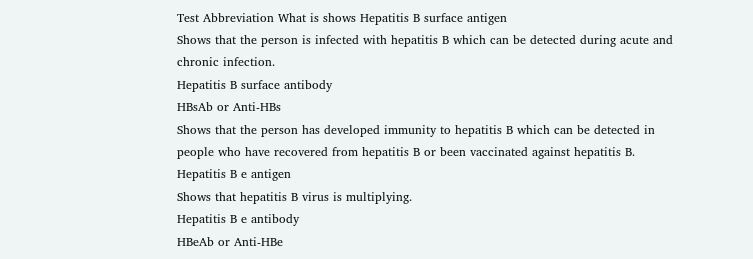Test Abbreviation What is shows Hepatitis B surface antigen
Shows that the person is infected with hepatitis B which can be detected during acute and chronic infection.
Hepatitis B surface antibody
HBsAb or Anti-HBs
Shows that the person has developed immunity to hepatitis B which can be detected in people who have recovered from hepatitis B or been vaccinated against hepatitis B.
Hepatitis B e antigen
Shows that hepatitis B virus is multiplying.
Hepatitis B e antibody
HBeAb or Anti-HBe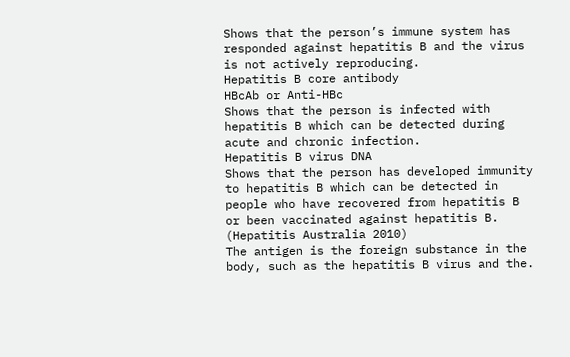Shows that the person’s immune system has responded against hepatitis B and the virus is not actively reproducing.
Hepatitis B core antibody
HBcAb or Anti-HBc
Shows that the person is infected with hepatitis B which can be detected during acute and chronic infection.
Hepatitis B virus DNA
Shows that the person has developed immunity to hepatitis B which can be detected in people who have recovered from hepatitis B or been vaccinated against hepatitis B.
(Hepatitis Australia 2010)
The antigen is the foreign substance in the body, such as the hepatitis B virus and the.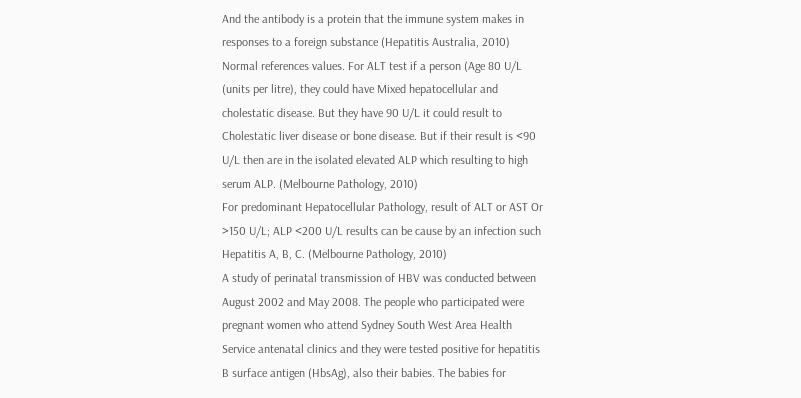And the antibody is a protein that the immune system makes in responses to a foreign substance (Hepatitis Australia, 2010)
Normal references values. For ALT test if a person (Age 80 U/L (units per litre), they could have Mixed hepatocellular and cholestatic disease. But they have 90 U/L it could result to Cholestatic liver disease or bone disease. But if their result is <90 U/L then are in the isolated elevated ALP which resulting to high serum ALP. (Melbourne Pathology, 2010)
For predominant Hepatocellular Pathology, result of ALT or AST Or >150 U/L; ALP <200 U/L results can be cause by an infection such Hepatitis A, B, C. (Melbourne Pathology, 2010)
A study of perinatal transmission of HBV was conducted between August 2002 and May 2008. The people who participated were pregnant women who attend Sydney South West Area Health Service antenatal clinics and they were tested positive for hepatitis B surface antigen (HbsAg), also their babies. The babies for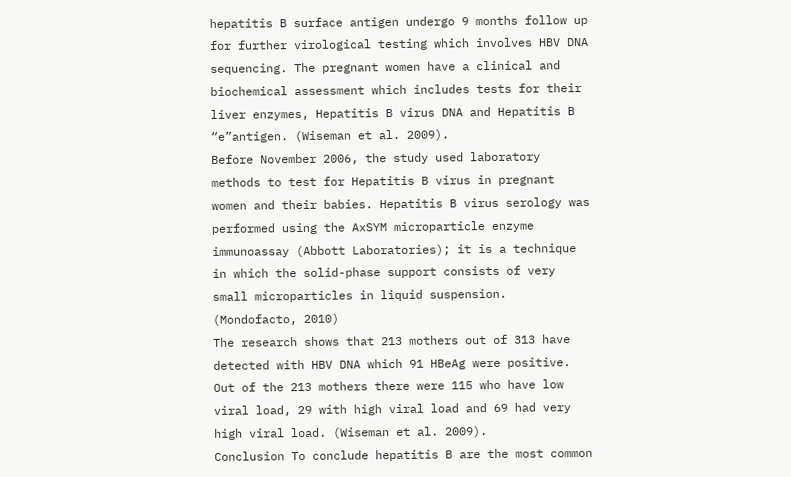hepatitis B surface antigen undergo 9 months follow up for further virological testing which involves HBV DNA sequencing. The pregnant women have a clinical and biochemical assessment which includes tests for their liver enzymes, Hepatitis B virus DNA and Hepatitis B “e”antigen. (Wiseman et al. 2009).
Before November 2006, the study used laboratory methods to test for Hepatitis B virus in pregnant women and their babies. Hepatitis B virus serology was performed using the AxSYM microparticle enzyme immunoassay (Abbott Laboratories); it is a technique in which the solid-phase support consists of very small microparticles in liquid suspension. (Mondofacto, 2010)
The research shows that 213 mothers out of 313 have detected with HBV DNA which 91 HBeAg were positive. Out of the 213 mothers there were 115 who have low viral load, 29 with high viral load and 69 had very high viral load. (Wiseman et al. 2009).
Conclusion To conclude hepatitis B are the most common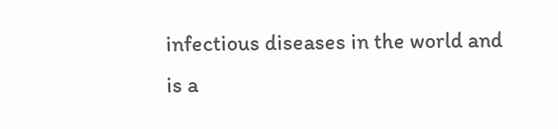infectious diseases in the world and is a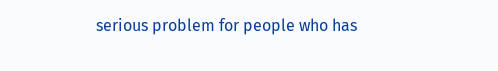serious problem for people who has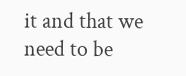it and that we need to be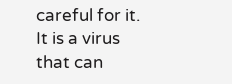careful for it. It is a virus that can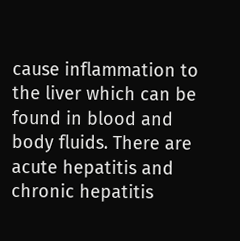cause inflammation to the liver which can be found in blood and body fluids. There are acute hepatitis and chronic hepatitis